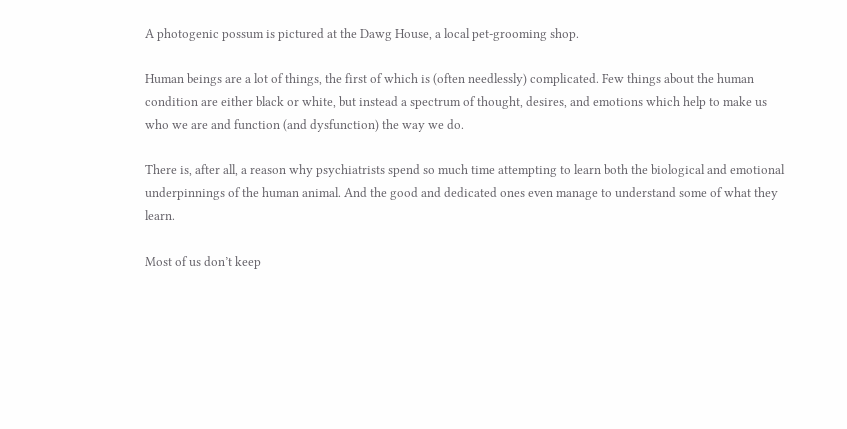A photogenic possum is pictured at the Dawg House, a local pet-grooming shop.

Human beings are a lot of things, the first of which is (often needlessly) complicated. Few things about the human condition are either black or white, but instead a spectrum of thought, desires, and emotions which help to make us who we are and function (and dysfunction) the way we do.

There is, after all, a reason why psychiatrists spend so much time attempting to learn both the biological and emotional underpinnings of the human animal. And the good and dedicated ones even manage to understand some of what they learn.

Most of us don’t keep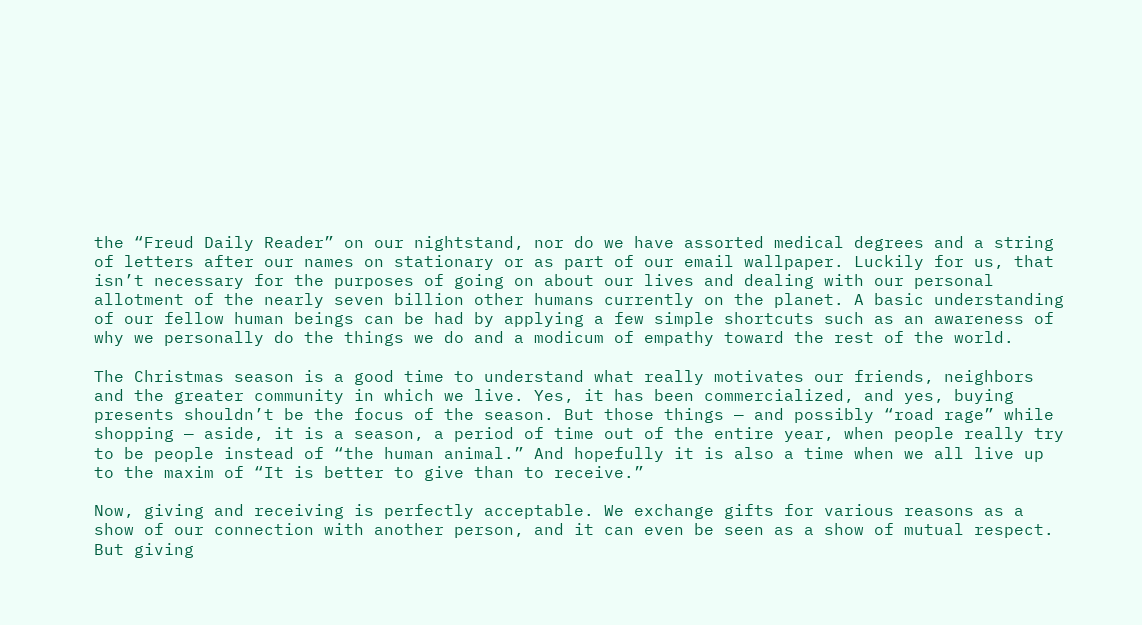the “Freud Daily Reader” on our nightstand, nor do we have assorted medical degrees and a string of letters after our names on stationary or as part of our email wallpaper. Luckily for us, that isn’t necessary for the purposes of going on about our lives and dealing with our personal allotment of the nearly seven billion other humans currently on the planet. A basic understanding of our fellow human beings can be had by applying a few simple shortcuts such as an awareness of why we personally do the things we do and a modicum of empathy toward the rest of the world.

The Christmas season is a good time to understand what really motivates our friends, neighbors and the greater community in which we live. Yes, it has been commercialized, and yes, buying presents shouldn’t be the focus of the season. But those things — and possibly “road rage” while shopping — aside, it is a season, a period of time out of the entire year, when people really try to be people instead of “the human animal.” And hopefully it is also a time when we all live up to the maxim of “It is better to give than to receive.”

Now, giving and receiving is perfectly acceptable. We exchange gifts for various reasons as a show of our connection with another person, and it can even be seen as a show of mutual respect. But giving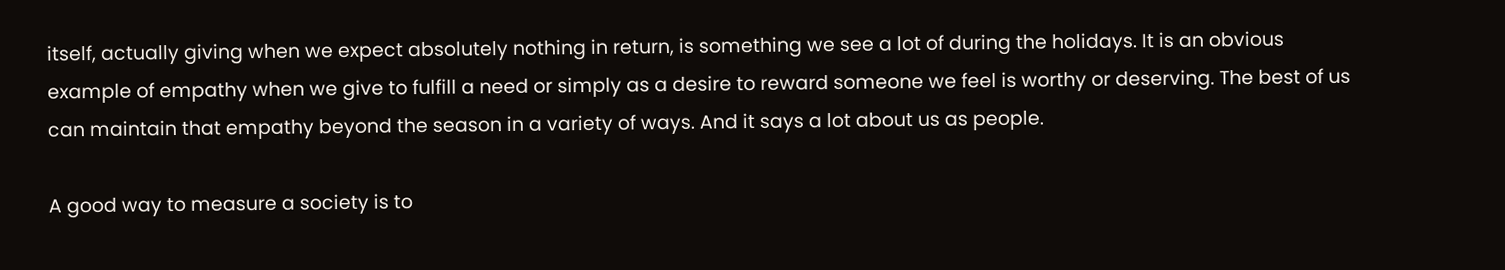itself, actually giving when we expect absolutely nothing in return, is something we see a lot of during the holidays. It is an obvious example of empathy when we give to fulfill a need or simply as a desire to reward someone we feel is worthy or deserving. The best of us can maintain that empathy beyond the season in a variety of ways. And it says a lot about us as people.

A good way to measure a society is to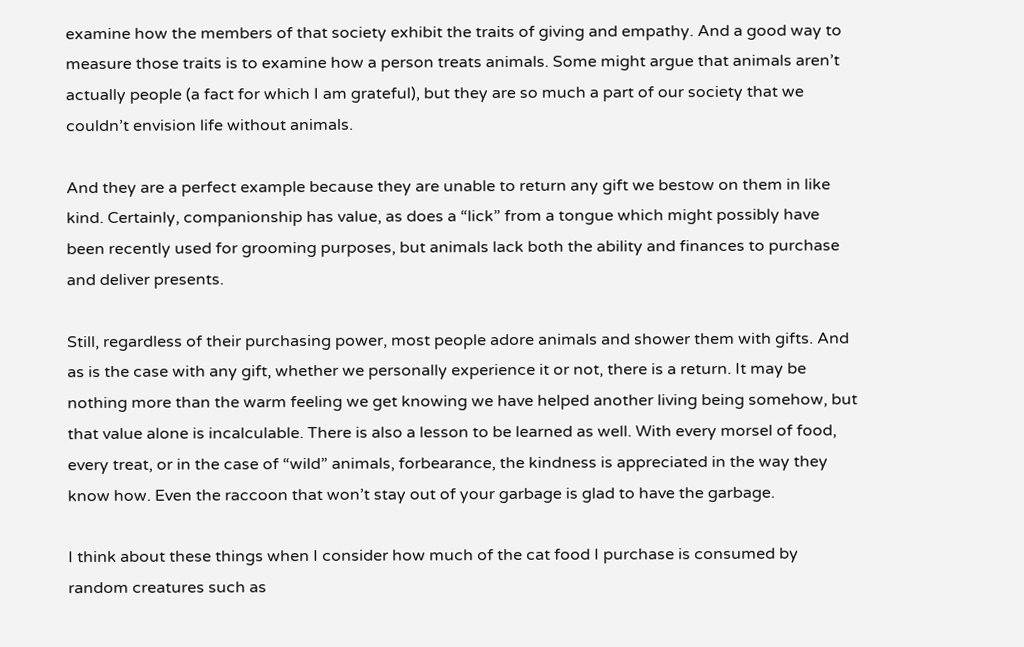examine how the members of that society exhibit the traits of giving and empathy. And a good way to measure those traits is to examine how a person treats animals. Some might argue that animals aren’t actually people (a fact for which I am grateful), but they are so much a part of our society that we couldn’t envision life without animals.

And they are a perfect example because they are unable to return any gift we bestow on them in like kind. Certainly, companionship has value, as does a “lick” from a tongue which might possibly have been recently used for grooming purposes, but animals lack both the ability and finances to purchase and deliver presents.

Still, regardless of their purchasing power, most people adore animals and shower them with gifts. And as is the case with any gift, whether we personally experience it or not, there is a return. It may be nothing more than the warm feeling we get knowing we have helped another living being somehow, but that value alone is incalculable. There is also a lesson to be learned as well. With every morsel of food, every treat, or in the case of “wild” animals, forbearance, the kindness is appreciated in the way they know how. Even the raccoon that won’t stay out of your garbage is glad to have the garbage.

I think about these things when I consider how much of the cat food I purchase is consumed by random creatures such as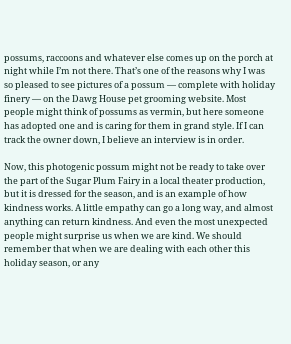possums, raccoons and whatever else comes up on the porch at night while I’m not there. That’s one of the reasons why I was so pleased to see pictures of a possum — complete with holiday finery — on the Dawg House pet grooming website. Most people might think of possums as vermin, but here someone has adopted one and is caring for them in grand style. If I can track the owner down, I believe an interview is in order.

Now, this photogenic possum might not be ready to take over the part of the Sugar Plum Fairy in a local theater production, but it is dressed for the season, and is an example of how kindness works. A little empathy can go a long way, and almost anything can return kindness. And even the most unexpected people might surprise us when we are kind. We should remember that when we are dealing with each other this holiday season, or any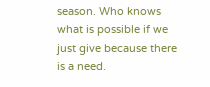season. Who knows what is possible if we just give because there is a need.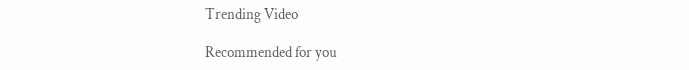Trending Video

Recommended for you